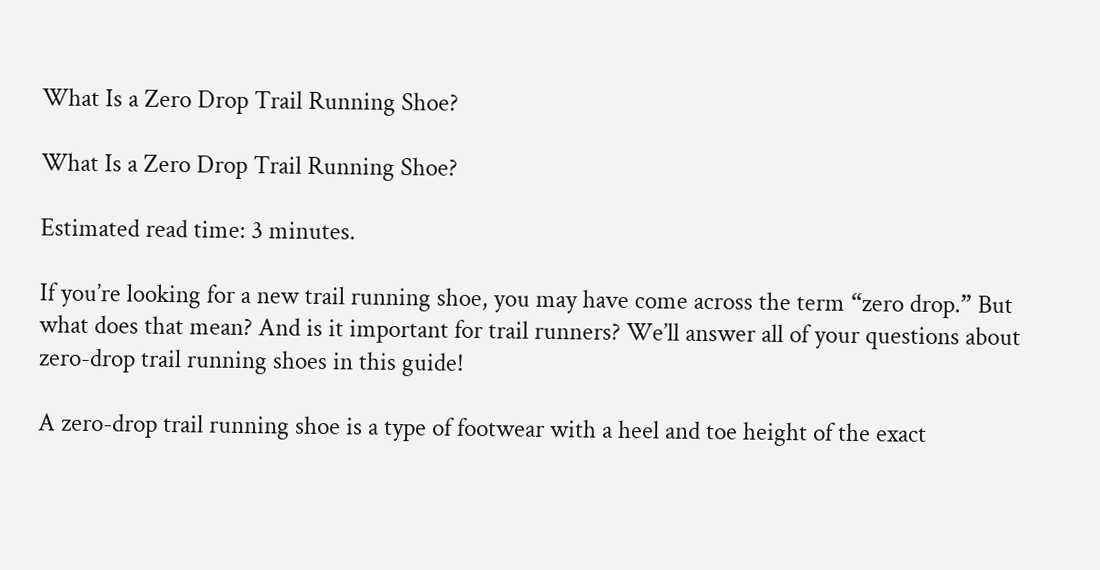What Is a Zero Drop Trail Running Shoe?

What Is a Zero Drop Trail Running Shoe?

Estimated read time: 3 minutes.

If you’re looking for a new trail running shoe, you may have come across the term “zero drop.” But what does that mean? And is it important for trail runners? We’ll answer all of your questions about zero-drop trail running shoes in this guide!

A zero-drop trail running shoe is a type of footwear with a heel and toe height of the exact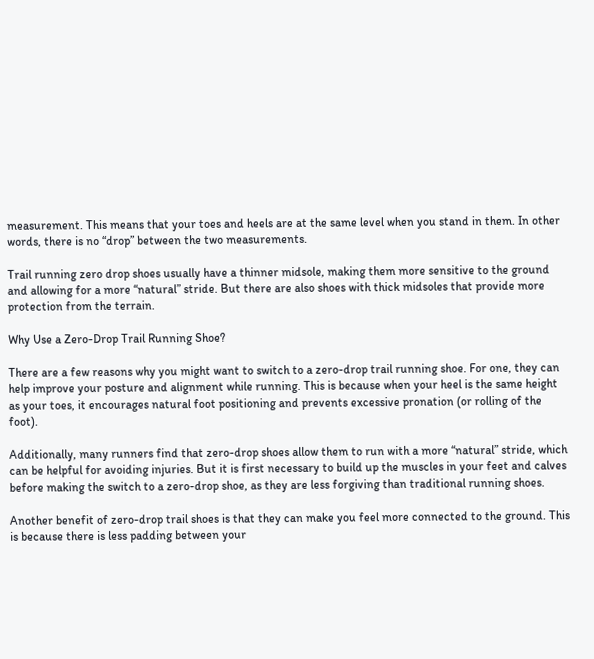measurement. This means that your toes and heels are at the same level when you stand in them. In other words, there is no “drop” between the two measurements.

Trail running zero drop shoes usually have a thinner midsole, making them more sensitive to the ground and allowing for a more “natural” stride. But there are also shoes with thick midsoles that provide more protection from the terrain.

Why Use a Zero-Drop Trail Running Shoe?

There are a few reasons why you might want to switch to a zero-drop trail running shoe. For one, they can help improve your posture and alignment while running. This is because when your heel is the same height as your toes, it encourages natural foot positioning and prevents excessive pronation (or rolling of the foot).

Additionally, many runners find that zero-drop shoes allow them to run with a more “natural” stride, which can be helpful for avoiding injuries. But it is first necessary to build up the muscles in your feet and calves before making the switch to a zero-drop shoe, as they are less forgiving than traditional running shoes.

Another benefit of zero-drop trail shoes is that they can make you feel more connected to the ground. This is because there is less padding between your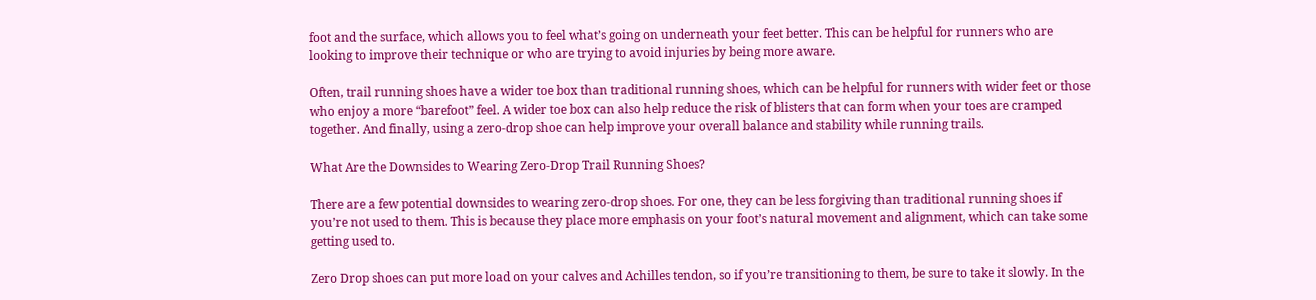foot and the surface, which allows you to feel what’s going on underneath your feet better. This can be helpful for runners who are looking to improve their technique or who are trying to avoid injuries by being more aware.

Often, trail running shoes have a wider toe box than traditional running shoes, which can be helpful for runners with wider feet or those who enjoy a more “barefoot” feel. A wider toe box can also help reduce the risk of blisters that can form when your toes are cramped together. And finally, using a zero-drop shoe can help improve your overall balance and stability while running trails.

What Are the Downsides to Wearing Zero-Drop Trail Running Shoes?

There are a few potential downsides to wearing zero-drop shoes. For one, they can be less forgiving than traditional running shoes if you’re not used to them. This is because they place more emphasis on your foot’s natural movement and alignment, which can take some getting used to.

Zero Drop shoes can put more load on your calves and Achilles tendon, so if you’re transitioning to them, be sure to take it slowly. In the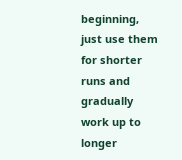beginning, just use them for shorter runs and gradually work up to longer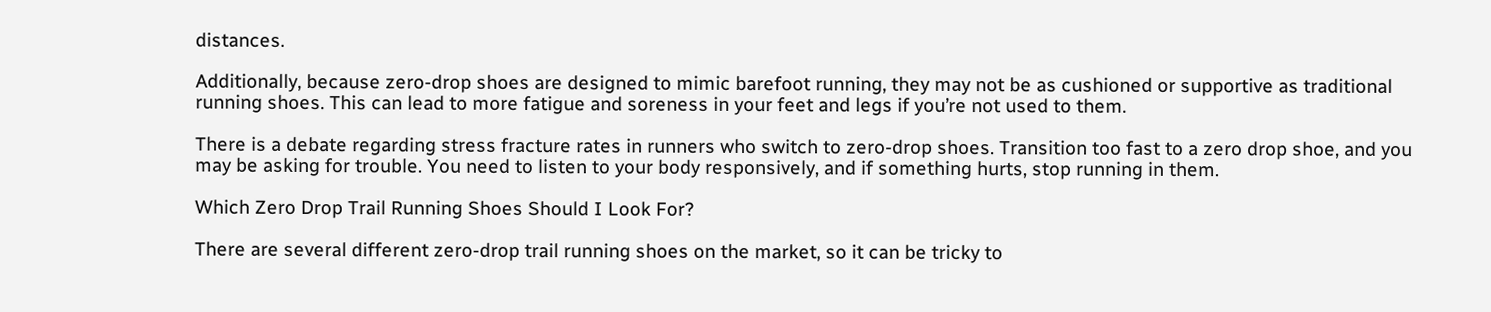distances.

Additionally, because zero-drop shoes are designed to mimic barefoot running, they may not be as cushioned or supportive as traditional running shoes. This can lead to more fatigue and soreness in your feet and legs if you’re not used to them.

There is a debate regarding stress fracture rates in runners who switch to zero-drop shoes. Transition too fast to a zero drop shoe, and you may be asking for trouble. You need to listen to your body responsively, and if something hurts, stop running in them.

Which Zero Drop Trail Running Shoes Should I Look For?

There are several different zero-drop trail running shoes on the market, so it can be tricky to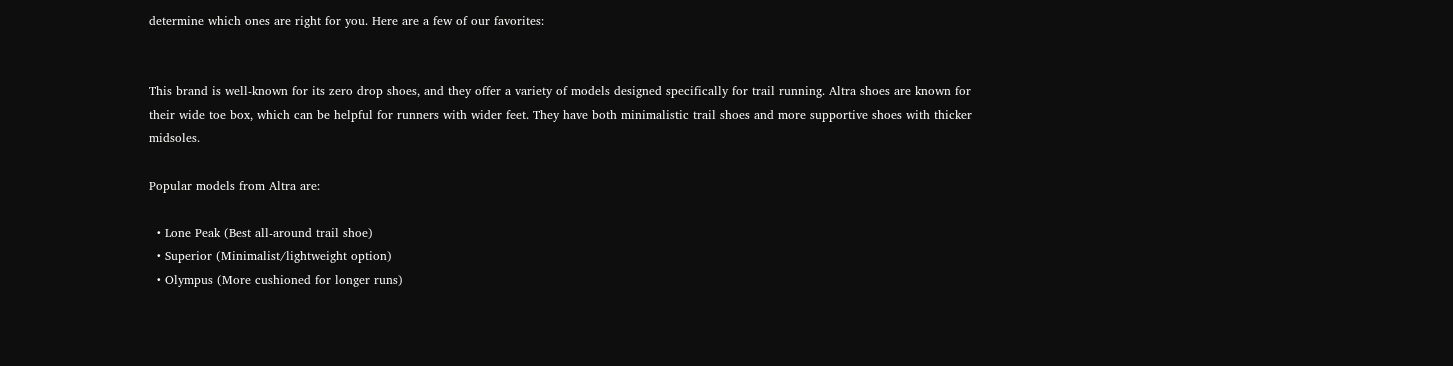determine which ones are right for you. Here are a few of our favorites:


This brand is well-known for its zero drop shoes, and they offer a variety of models designed specifically for trail running. Altra shoes are known for their wide toe box, which can be helpful for runners with wider feet. They have both minimalistic trail shoes and more supportive shoes with thicker midsoles.

Popular models from Altra are:

  • Lone Peak (Best all-around trail shoe)
  • Superior (Minimalist/lightweight option)
  • Olympus (More cushioned for longer runs)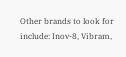Other brands to look for include: Inov-8, Vibram,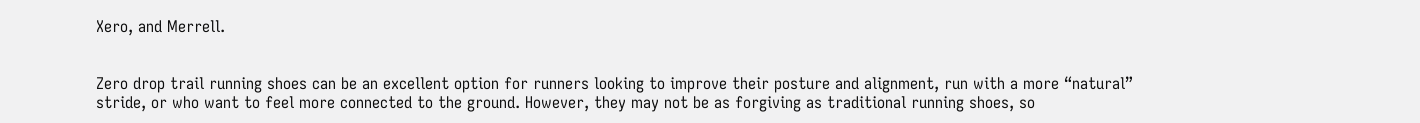Xero, and Merrell.


Zero drop trail running shoes can be an excellent option for runners looking to improve their posture and alignment, run with a more “natural” stride, or who want to feel more connected to the ground. However, they may not be as forgiving as traditional running shoes, so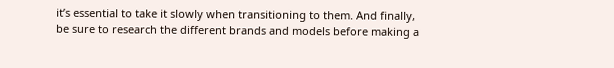it’s essential to take it slowly when transitioning to them. And finally, be sure to research the different brands and models before making a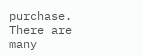purchase. There are many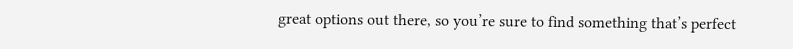great options out there, so you’re sure to find something that’s perfect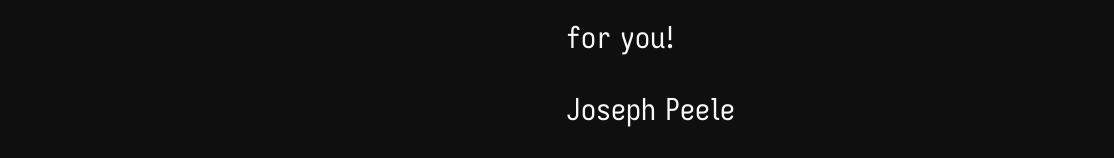for you!

Joseph Peele